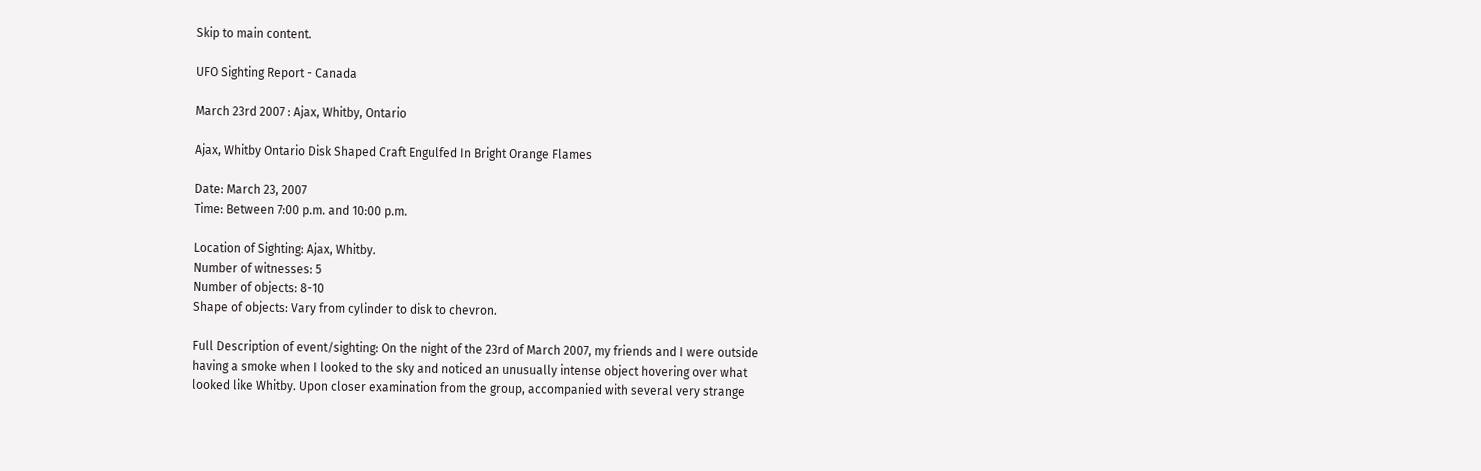Skip to main content.

UFO Sighting Report - Canada

March 23rd 2007 : Ajax, Whitby, Ontario

Ajax, Whitby Ontario Disk Shaped Craft Engulfed In Bright Orange Flames

Date: March 23, 2007
Time: Between 7:00 p.m. and 10:00 p.m.

Location of Sighting: Ajax, Whitby.
Number of witnesses: 5
Number of objects: 8-10
Shape of objects: Vary from cylinder to disk to chevron.

Full Description of event/sighting: On the night of the 23rd of March 2007, my friends and I were outside having a smoke when I looked to the sky and noticed an unusually intense object hovering over what looked like Whitby. Upon closer examination from the group, accompanied with several very strange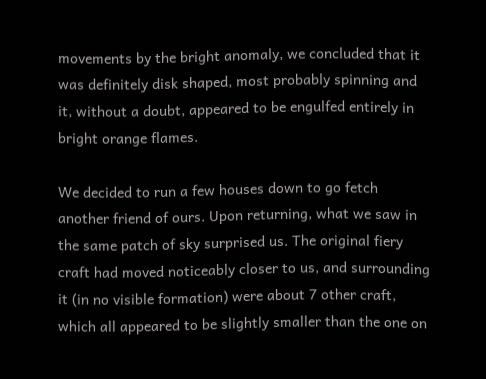movements by the bright anomaly, we concluded that it was definitely disk shaped, most probably spinning and it, without a doubt, appeared to be engulfed entirely in bright orange flames.

We decided to run a few houses down to go fetch another friend of ours. Upon returning, what we saw in the same patch of sky surprised us. The original fiery craft had moved noticeably closer to us, and surrounding it (in no visible formation) were about 7 other craft, which all appeared to be slightly smaller than the one on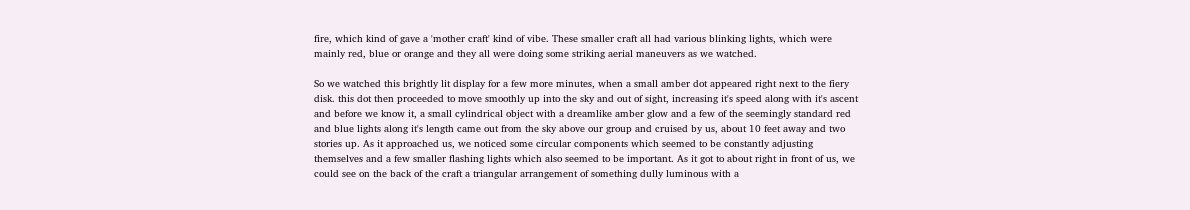fire, which kind of gave a 'mother craft' kind of vibe. These smaller craft all had various blinking lights, which were mainly red, blue or orange and they all were doing some striking aerial maneuvers as we watched.

So we watched this brightly lit display for a few more minutes, when a small amber dot appeared right next to the fiery disk. this dot then proceeded to move smoothly up into the sky and out of sight, increasing it's speed along with it's ascent and before we know it, a small cylindrical object with a dreamlike amber glow and a few of the seemingly standard red and blue lights along it's length came out from the sky above our group and cruised by us, about 10 feet away and two stories up. As it approached us, we noticed some circular components which seemed to be constantly adjusting themselves and a few smaller flashing lights which also seemed to be important. As it got to about right in front of us, we could see on the back of the craft a triangular arrangement of something dully luminous with a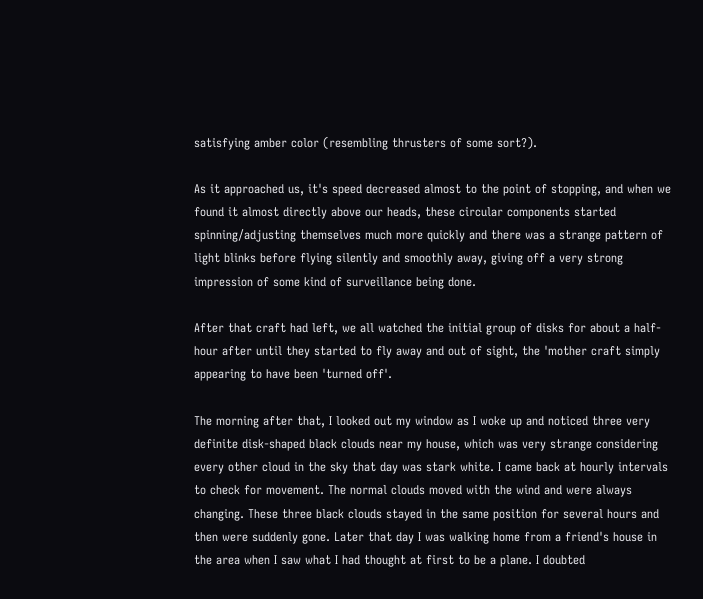satisfying amber color (resembling thrusters of some sort?).

As it approached us, it's speed decreased almost to the point of stopping, and when we found it almost directly above our heads, these circular components started spinning/adjusting themselves much more quickly and there was a strange pattern of light blinks before flying silently and smoothly away, giving off a very strong impression of some kind of surveillance being done.

After that craft had left, we all watched the initial group of disks for about a half-hour after until they started to fly away and out of sight, the 'mother craft simply appearing to have been 'turned off'.

The morning after that, I looked out my window as I woke up and noticed three very definite disk-shaped black clouds near my house, which was very strange considering every other cloud in the sky that day was stark white. I came back at hourly intervals to check for movement. The normal clouds moved with the wind and were always changing. These three black clouds stayed in the same position for several hours and then were suddenly gone. Later that day I was walking home from a friend's house in the area when I saw what I had thought at first to be a plane. I doubted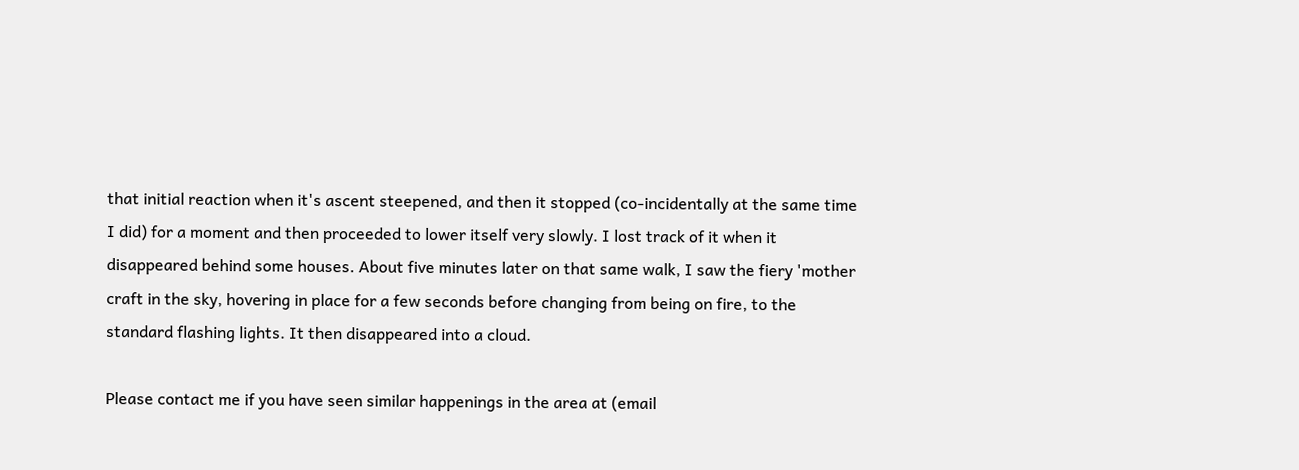that initial reaction when it's ascent steepened, and then it stopped (co-incidentally at the same time I did) for a moment and then proceeded to lower itself very slowly. I lost track of it when it disappeared behind some houses. About five minutes later on that same walk, I saw the fiery 'mother craft in the sky, hovering in place for a few seconds before changing from being on fire, to the standard flashing lights. It then disappeared into a cloud.

Please contact me if you have seen similar happenings in the area at (email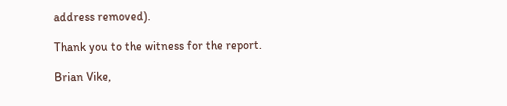address removed).

Thank you to the witness for the report.

Brian Vike,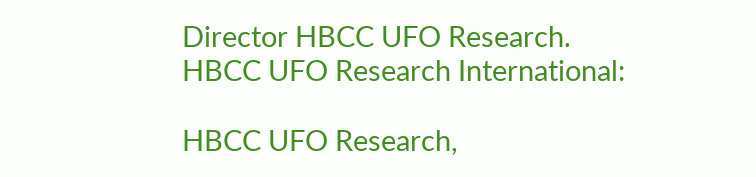Director HBCC UFO Research.
HBCC UFO Research International:

HBCC UFO Research,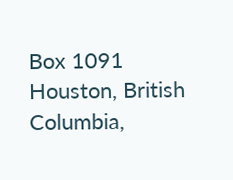Box 1091 Houston, British Columbia,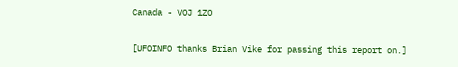Canada - VOJ 1ZO

[UFOINFO thanks Brian Vike for passing this report on.]